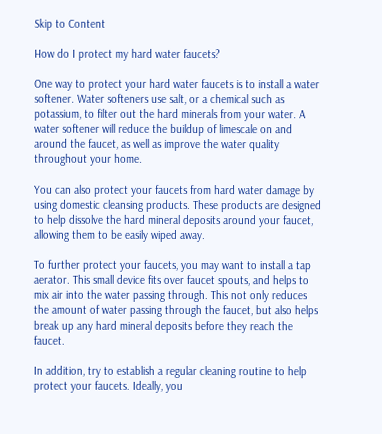Skip to Content

How do I protect my hard water faucets?

One way to protect your hard water faucets is to install a water softener. Water softeners use salt, or a chemical such as potassium, to filter out the hard minerals from your water. A water softener will reduce the buildup of limescale on and around the faucet, as well as improve the water quality throughout your home.

You can also protect your faucets from hard water damage by using domestic cleansing products. These products are designed to help dissolve the hard mineral deposits around your faucet, allowing them to be easily wiped away.

To further protect your faucets, you may want to install a tap aerator. This small device fits over faucet spouts, and helps to mix air into the water passing through. This not only reduces the amount of water passing through the faucet, but also helps break up any hard mineral deposits before they reach the faucet.

In addition, try to establish a regular cleaning routine to help protect your faucets. Ideally, you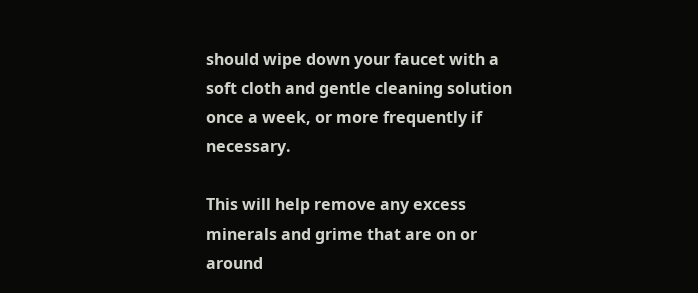should wipe down your faucet with a soft cloth and gentle cleaning solution once a week, or more frequently if necessary.

This will help remove any excess minerals and grime that are on or around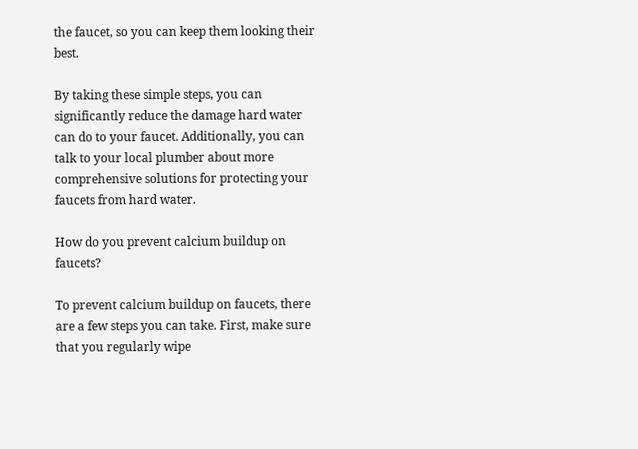the faucet, so you can keep them looking their best.

By taking these simple steps, you can significantly reduce the damage hard water can do to your faucet. Additionally, you can talk to your local plumber about more comprehensive solutions for protecting your faucets from hard water.

How do you prevent calcium buildup on faucets?

To prevent calcium buildup on faucets, there are a few steps you can take. First, make sure that you regularly wipe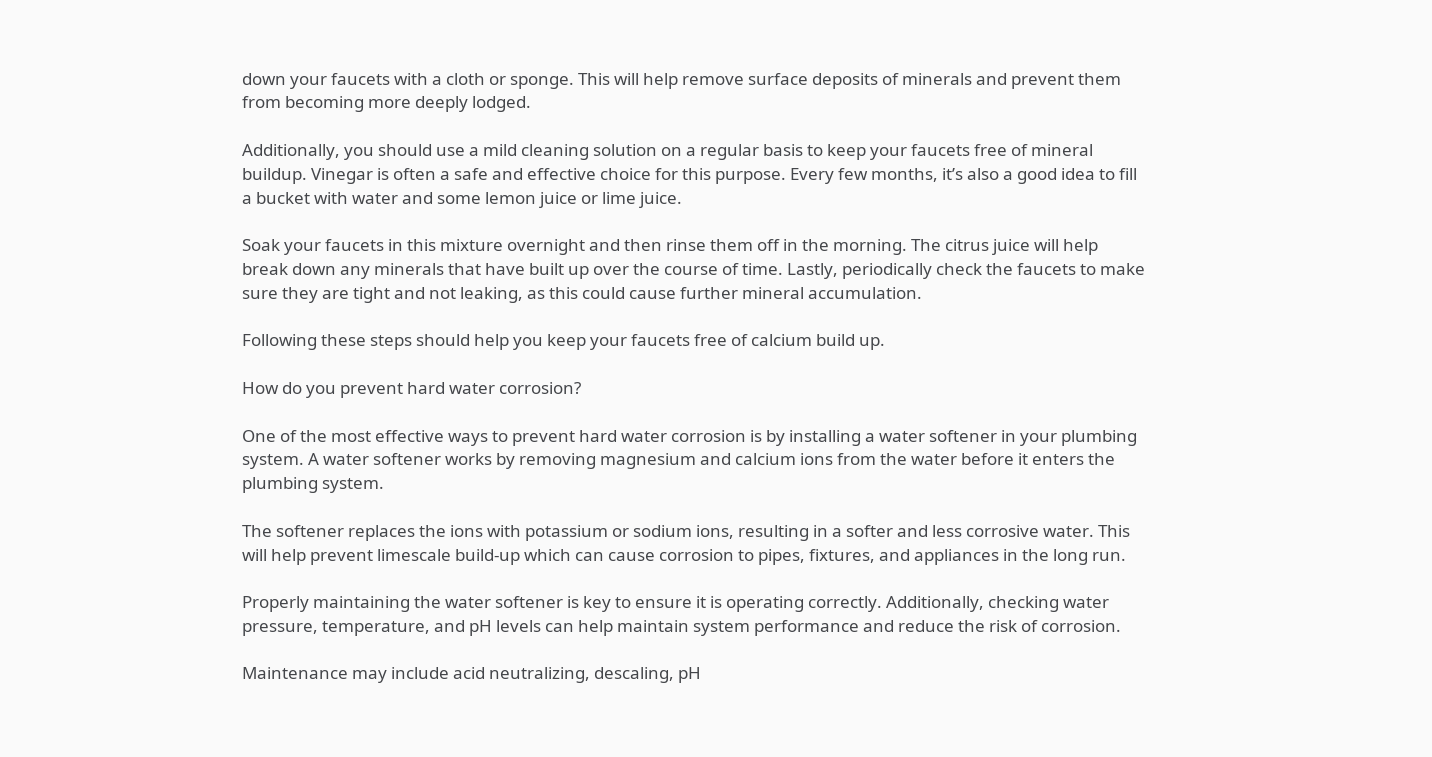down your faucets with a cloth or sponge. This will help remove surface deposits of minerals and prevent them from becoming more deeply lodged.

Additionally, you should use a mild cleaning solution on a regular basis to keep your faucets free of mineral buildup. Vinegar is often a safe and effective choice for this purpose. Every few months, it’s also a good idea to fill a bucket with water and some lemon juice or lime juice.

Soak your faucets in this mixture overnight and then rinse them off in the morning. The citrus juice will help break down any minerals that have built up over the course of time. Lastly, periodically check the faucets to make sure they are tight and not leaking, as this could cause further mineral accumulation.

Following these steps should help you keep your faucets free of calcium build up.

How do you prevent hard water corrosion?

One of the most effective ways to prevent hard water corrosion is by installing a water softener in your plumbing system. A water softener works by removing magnesium and calcium ions from the water before it enters the plumbing system.

The softener replaces the ions with potassium or sodium ions, resulting in a softer and less corrosive water. This will help prevent limescale build-up which can cause corrosion to pipes, fixtures, and appliances in the long run.

Properly maintaining the water softener is key to ensure it is operating correctly. Additionally, checking water pressure, temperature, and pH levels can help maintain system performance and reduce the risk of corrosion.

Maintenance may include acid neutralizing, descaling, pH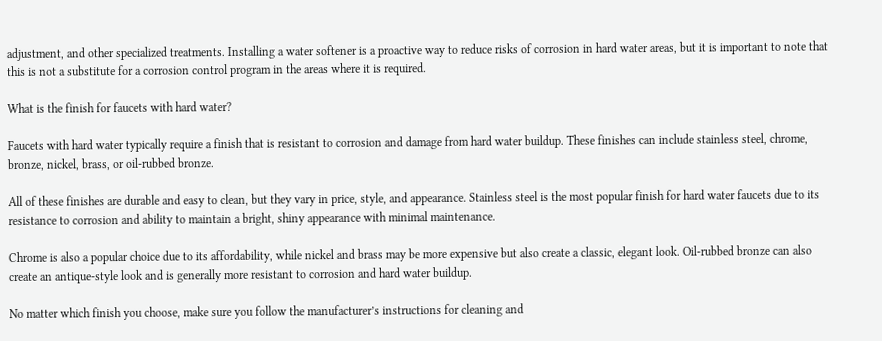adjustment, and other specialized treatments. Installing a water softener is a proactive way to reduce risks of corrosion in hard water areas, but it is important to note that this is not a substitute for a corrosion control program in the areas where it is required.

What is the finish for faucets with hard water?

Faucets with hard water typically require a finish that is resistant to corrosion and damage from hard water buildup. These finishes can include stainless steel, chrome, bronze, nickel, brass, or oil-rubbed bronze.

All of these finishes are durable and easy to clean, but they vary in price, style, and appearance. Stainless steel is the most popular finish for hard water faucets due to its resistance to corrosion and ability to maintain a bright, shiny appearance with minimal maintenance.

Chrome is also a popular choice due to its affordability, while nickel and brass may be more expensive but also create a classic, elegant look. Oil-rubbed bronze can also create an antique-style look and is generally more resistant to corrosion and hard water buildup.

No matter which finish you choose, make sure you follow the manufacturer’s instructions for cleaning and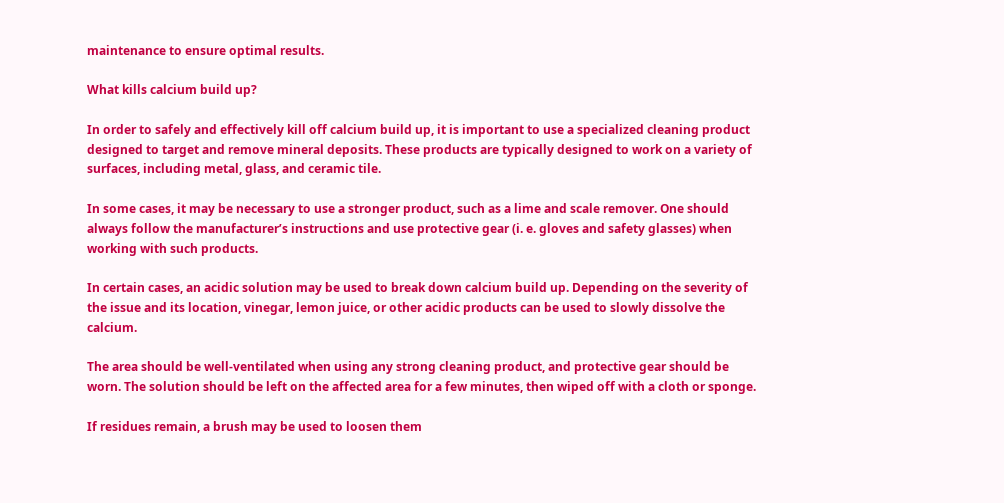maintenance to ensure optimal results.

What kills calcium build up?

In order to safely and effectively kill off calcium build up, it is important to use a specialized cleaning product designed to target and remove mineral deposits. These products are typically designed to work on a variety of surfaces, including metal, glass, and ceramic tile.

In some cases, it may be necessary to use a stronger product, such as a lime and scale remover. One should always follow the manufacturer’s instructions and use protective gear (i. e. gloves and safety glasses) when working with such products.

In certain cases, an acidic solution may be used to break down calcium build up. Depending on the severity of the issue and its location, vinegar, lemon juice, or other acidic products can be used to slowly dissolve the calcium.

The area should be well-ventilated when using any strong cleaning product, and protective gear should be worn. The solution should be left on the affected area for a few minutes, then wiped off with a cloth or sponge.

If residues remain, a brush may be used to loosen them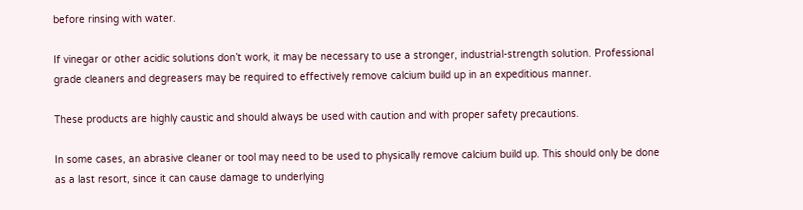before rinsing with water.

If vinegar or other acidic solutions don’t work, it may be necessary to use a stronger, industrial-strength solution. Professional grade cleaners and degreasers may be required to effectively remove calcium build up in an expeditious manner.

These products are highly caustic and should always be used with caution and with proper safety precautions.

In some cases, an abrasive cleaner or tool may need to be used to physically remove calcium build up. This should only be done as a last resort, since it can cause damage to underlying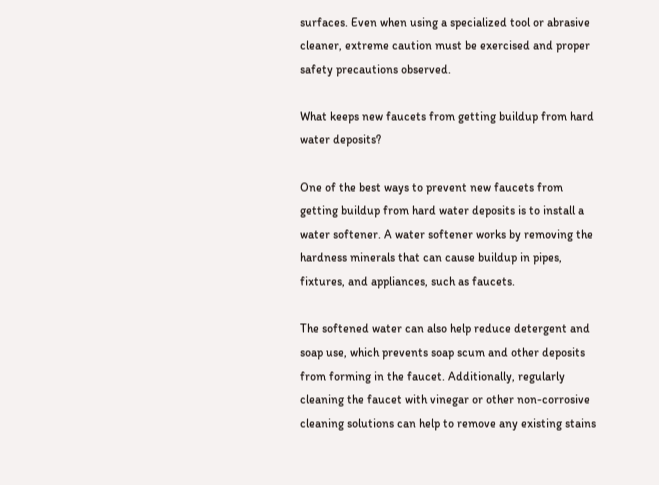surfaces. Even when using a specialized tool or abrasive cleaner, extreme caution must be exercised and proper safety precautions observed.

What keeps new faucets from getting buildup from hard water deposits?

One of the best ways to prevent new faucets from getting buildup from hard water deposits is to install a water softener. A water softener works by removing the hardness minerals that can cause buildup in pipes, fixtures, and appliances, such as faucets.

The softened water can also help reduce detergent and soap use, which prevents soap scum and other deposits from forming in the faucet. Additionally, regularly cleaning the faucet with vinegar or other non-corrosive cleaning solutions can help to remove any existing stains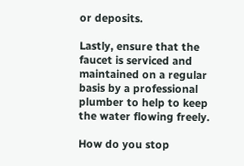or deposits.

Lastly, ensure that the faucet is serviced and maintained on a regular basis by a professional plumber to help to keep the water flowing freely.

How do you stop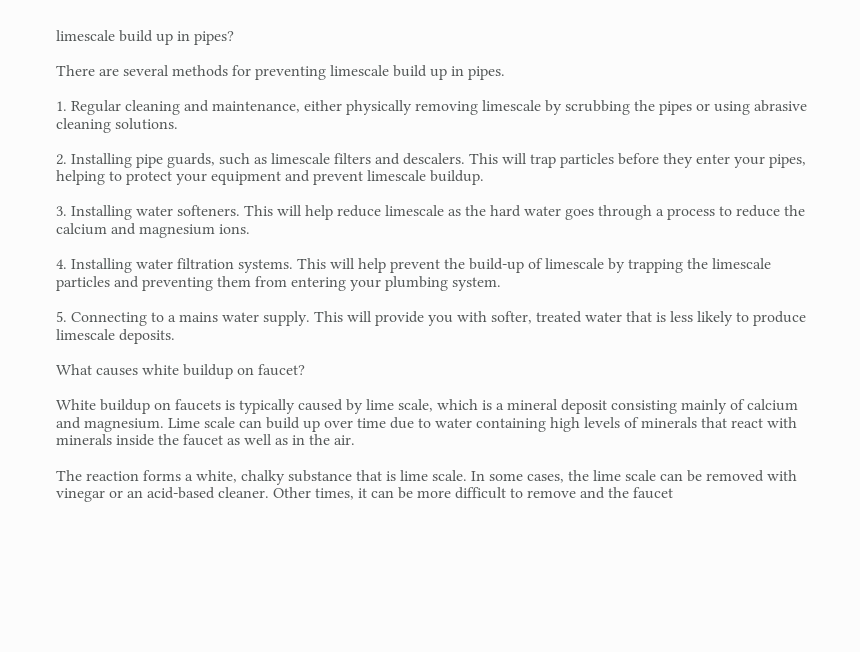limescale build up in pipes?

There are several methods for preventing limescale build up in pipes.

1. Regular cleaning and maintenance, either physically removing limescale by scrubbing the pipes or using abrasive cleaning solutions.

2. Installing pipe guards, such as limescale filters and descalers. This will trap particles before they enter your pipes, helping to protect your equipment and prevent limescale buildup.

3. Installing water softeners. This will help reduce limescale as the hard water goes through a process to reduce the calcium and magnesium ions.

4. Installing water filtration systems. This will help prevent the build-up of limescale by trapping the limescale particles and preventing them from entering your plumbing system.

5. Connecting to a mains water supply. This will provide you with softer, treated water that is less likely to produce limescale deposits.

What causes white buildup on faucet?

White buildup on faucets is typically caused by lime scale, which is a mineral deposit consisting mainly of calcium and magnesium. Lime scale can build up over time due to water containing high levels of minerals that react with minerals inside the faucet as well as in the air.

The reaction forms a white, chalky substance that is lime scale. In some cases, the lime scale can be removed with vinegar or an acid-based cleaner. Other times, it can be more difficult to remove and the faucet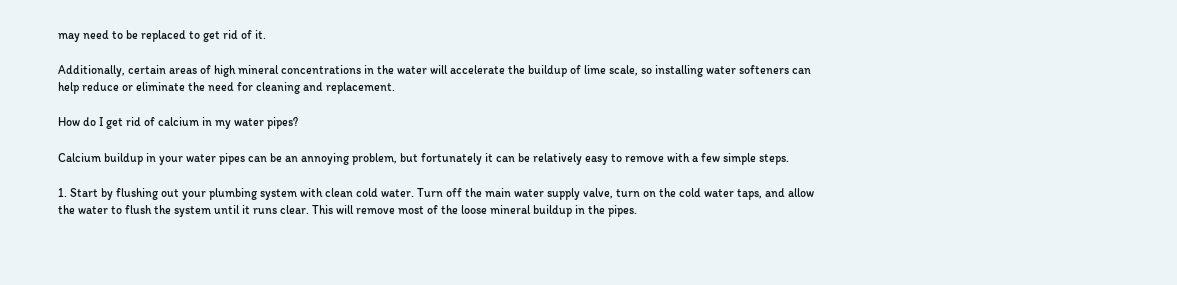may need to be replaced to get rid of it.

Additionally, certain areas of high mineral concentrations in the water will accelerate the buildup of lime scale, so installing water softeners can help reduce or eliminate the need for cleaning and replacement.

How do I get rid of calcium in my water pipes?

Calcium buildup in your water pipes can be an annoying problem, but fortunately it can be relatively easy to remove with a few simple steps.

1. Start by flushing out your plumbing system with clean cold water. Turn off the main water supply valve, turn on the cold water taps, and allow the water to flush the system until it runs clear. This will remove most of the loose mineral buildup in the pipes.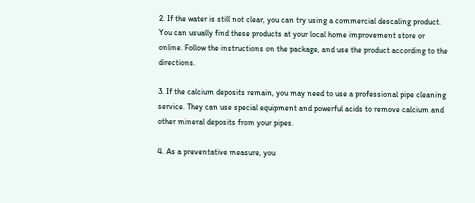2. If the water is still not clear, you can try using a commercial descaling product. You can usually find these products at your local home improvement store or online. Follow the instructions on the package, and use the product according to the directions.

3. If the calcium deposits remain, you may need to use a professional pipe cleaning service. They can use special equipment and powerful acids to remove calcium and other mineral deposits from your pipes.

4. As a preventative measure, you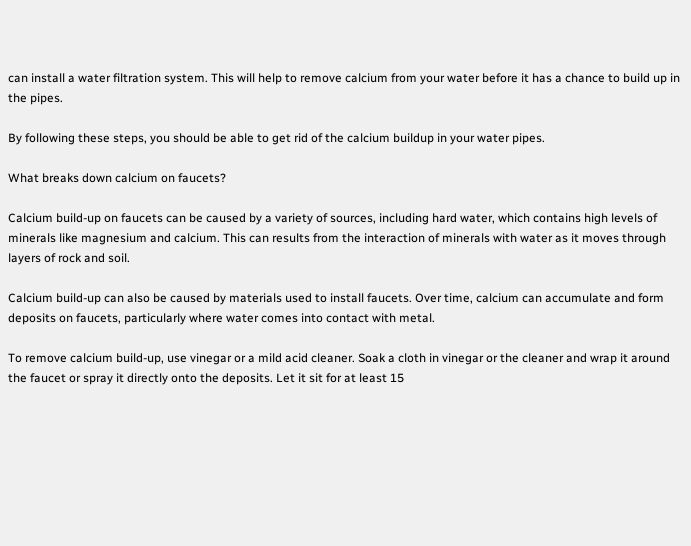can install a water filtration system. This will help to remove calcium from your water before it has a chance to build up in the pipes.

By following these steps, you should be able to get rid of the calcium buildup in your water pipes.

What breaks down calcium on faucets?

Calcium build-up on faucets can be caused by a variety of sources, including hard water, which contains high levels of minerals like magnesium and calcium. This can results from the interaction of minerals with water as it moves through layers of rock and soil.

Calcium build-up can also be caused by materials used to install faucets. Over time, calcium can accumulate and form deposits on faucets, particularly where water comes into contact with metal.

To remove calcium build-up, use vinegar or a mild acid cleaner. Soak a cloth in vinegar or the cleaner and wrap it around the faucet or spray it directly onto the deposits. Let it sit for at least 15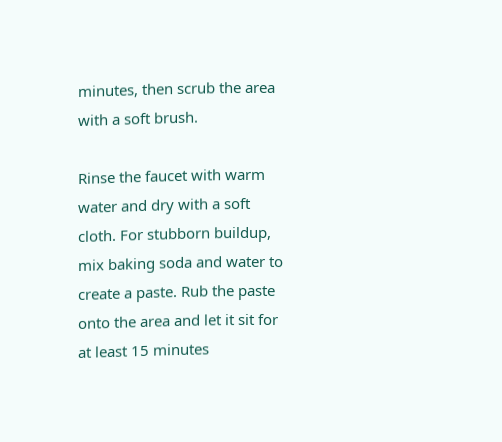minutes, then scrub the area with a soft brush.

Rinse the faucet with warm water and dry with a soft cloth. For stubborn buildup, mix baking soda and water to create a paste. Rub the paste onto the area and let it sit for at least 15 minutes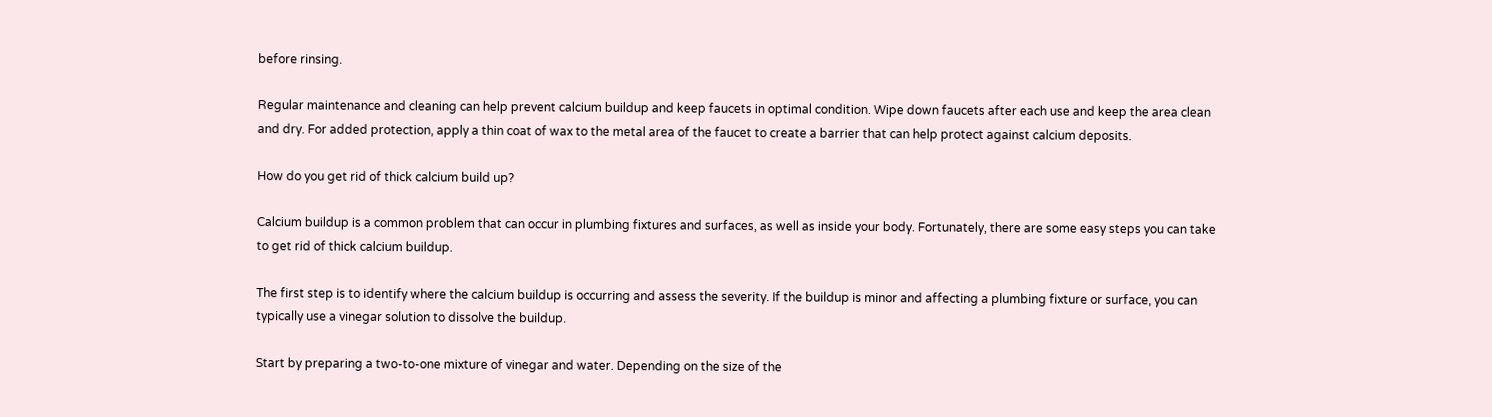before rinsing.

Regular maintenance and cleaning can help prevent calcium buildup and keep faucets in optimal condition. Wipe down faucets after each use and keep the area clean and dry. For added protection, apply a thin coat of wax to the metal area of the faucet to create a barrier that can help protect against calcium deposits.

How do you get rid of thick calcium build up?

Calcium buildup is a common problem that can occur in plumbing fixtures and surfaces, as well as inside your body. Fortunately, there are some easy steps you can take to get rid of thick calcium buildup.

The first step is to identify where the calcium buildup is occurring and assess the severity. If the buildup is minor and affecting a plumbing fixture or surface, you can typically use a vinegar solution to dissolve the buildup.

Start by preparing a two-to-one mixture of vinegar and water. Depending on the size of the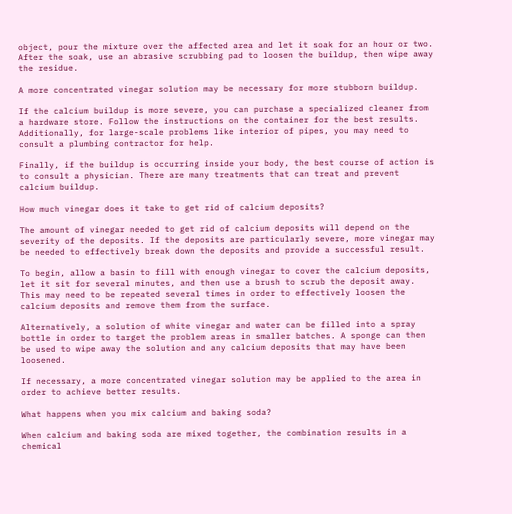object, pour the mixture over the affected area and let it soak for an hour or two. After the soak, use an abrasive scrubbing pad to loosen the buildup, then wipe away the residue.

A more concentrated vinegar solution may be necessary for more stubborn buildup.

If the calcium buildup is more severe, you can purchase a specialized cleaner from a hardware store. Follow the instructions on the container for the best results. Additionally, for large-scale problems like interior of pipes, you may need to consult a plumbing contractor for help.

Finally, if the buildup is occurring inside your body, the best course of action is to consult a physician. There are many treatments that can treat and prevent calcium buildup.

How much vinegar does it take to get rid of calcium deposits?

The amount of vinegar needed to get rid of calcium deposits will depend on the severity of the deposits. If the deposits are particularly severe, more vinegar may be needed to effectively break down the deposits and provide a successful result.

To begin, allow a basin to fill with enough vinegar to cover the calcium deposits, let it sit for several minutes, and then use a brush to scrub the deposit away. This may need to be repeated several times in order to effectively loosen the calcium deposits and remove them from the surface.

Alternatively, a solution of white vinegar and water can be filled into a spray bottle in order to target the problem areas in smaller batches. A sponge can then be used to wipe away the solution and any calcium deposits that may have been loosened.

If necessary, a more concentrated vinegar solution may be applied to the area in order to achieve better results.

What happens when you mix calcium and baking soda?

When calcium and baking soda are mixed together, the combination results in a chemical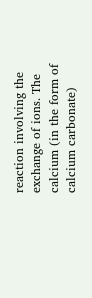reaction involving the exchange of ions. The calcium (in the form of calcium carbonate)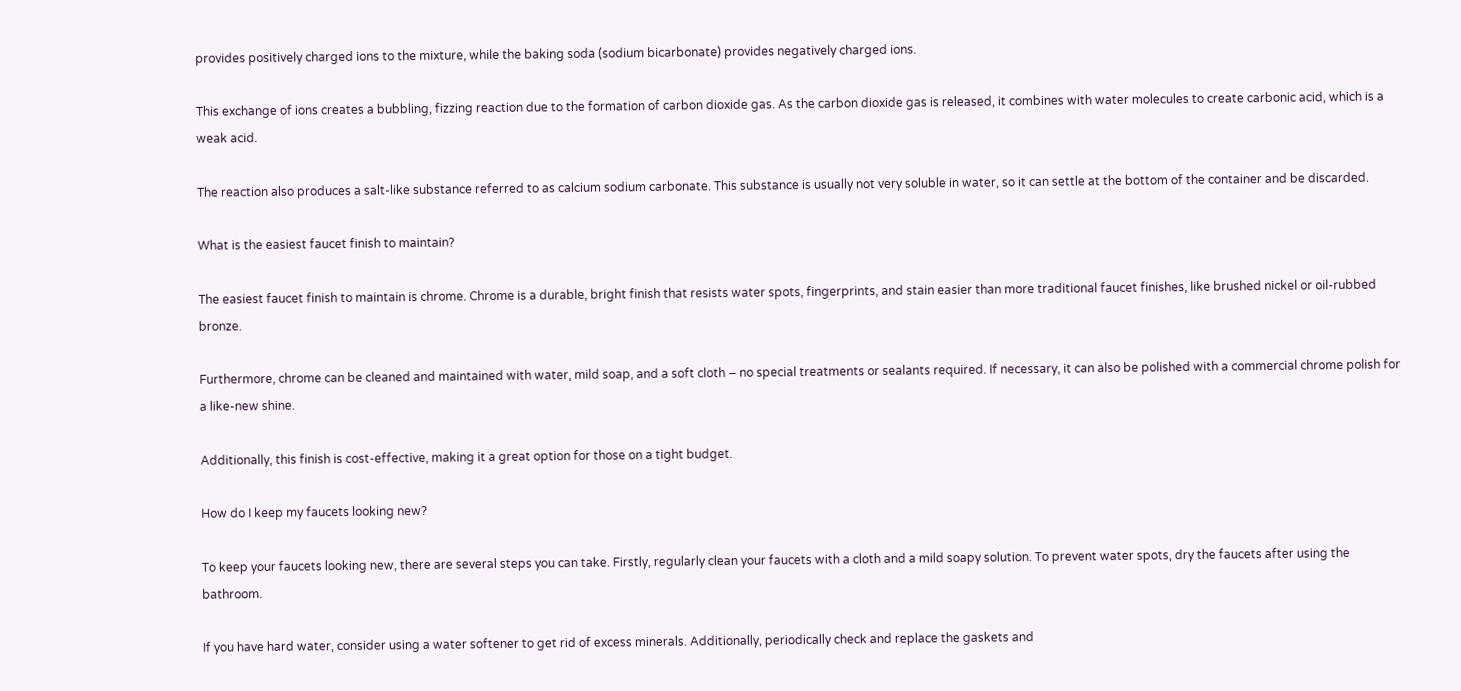provides positively charged ions to the mixture, while the baking soda (sodium bicarbonate) provides negatively charged ions.

This exchange of ions creates a bubbling, fizzing reaction due to the formation of carbon dioxide gas. As the carbon dioxide gas is released, it combines with water molecules to create carbonic acid, which is a weak acid.

The reaction also produces a salt-like substance referred to as calcium sodium carbonate. This substance is usually not very soluble in water, so it can settle at the bottom of the container and be discarded.

What is the easiest faucet finish to maintain?

The easiest faucet finish to maintain is chrome. Chrome is a durable, bright finish that resists water spots, fingerprints, and stain easier than more traditional faucet finishes, like brushed nickel or oil-rubbed bronze.

Furthermore, chrome can be cleaned and maintained with water, mild soap, and a soft cloth – no special treatments or sealants required. If necessary, it can also be polished with a commercial chrome polish for a like-new shine.

Additionally, this finish is cost-effective, making it a great option for those on a tight budget.

How do I keep my faucets looking new?

To keep your faucets looking new, there are several steps you can take. Firstly, regularly clean your faucets with a cloth and a mild soapy solution. To prevent water spots, dry the faucets after using the bathroom.

If you have hard water, consider using a water softener to get rid of excess minerals. Additionally, periodically check and replace the gaskets and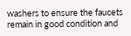washers to ensure the faucets remain in good condition and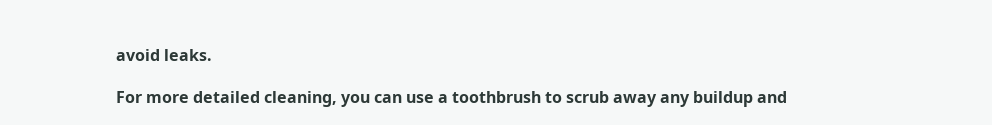avoid leaks.

For more detailed cleaning, you can use a toothbrush to scrub away any buildup and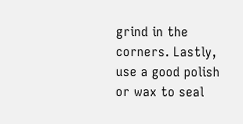grind in the corners. Lastly, use a good polish or wax to seal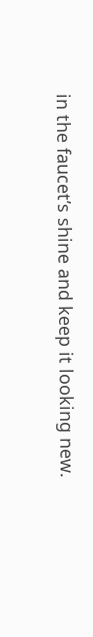in the faucet’s shine and keep it looking new.